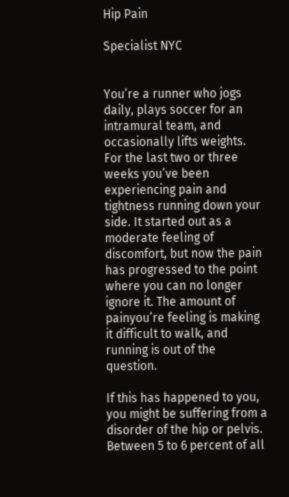Hip Pain

Specialist NYC


You’re a runner who jogs daily, plays soccer for an intramural team, and occasionally lifts weights. For the last two or three weeks you’ve been experiencing pain and tightness running down your side. It started out as a moderate feeling of discomfort, but now the pain has progressed to the point where you can no longer ignore it. The amount of painyou’re feeling is making it difficult to walk, and running is out of the question.

If this has happened to you, you might be suffering from a disorder of the hip or pelvis. Between 5 to 6 percent of all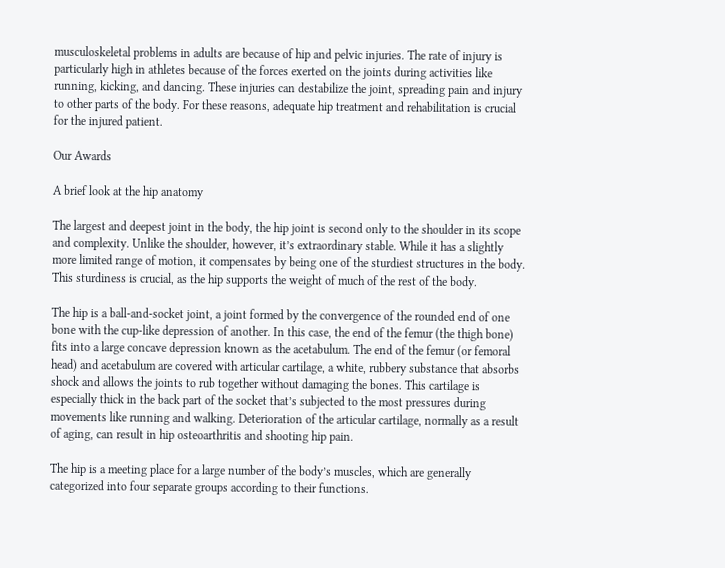musculoskeletal problems in adults are because of hip and pelvic injuries. The rate of injury is particularly high in athletes because of the forces exerted on the joints during activities like running, kicking, and dancing. These injuries can destabilize the joint, spreading pain and injury to other parts of the body. For these reasons, adequate hip treatment and rehabilitation is crucial for the injured patient.

Our Awards

A brief look at the hip anatomy

The largest and deepest joint in the body, the hip joint is second only to the shoulder in its scope and complexity. Unlike the shoulder, however, it’s extraordinary stable. While it has a slightly more limited range of motion, it compensates by being one of the sturdiest structures in the body. This sturdiness is crucial, as the hip supports the weight of much of the rest of the body.

The hip is a ball-and-socket joint, a joint formed by the convergence of the rounded end of one bone with the cup-like depression of another. In this case, the end of the femur (the thigh bone) fits into a large concave depression known as the acetabulum. The end of the femur (or femoral head) and acetabulum are covered with articular cartilage, a white, rubbery substance that absorbs shock and allows the joints to rub together without damaging the bones. This cartilage is especially thick in the back part of the socket that’s subjected to the most pressures during movements like running and walking. Deterioration of the articular cartilage, normally as a result of aging, can result in hip osteoarthritis and shooting hip pain.

The hip is a meeting place for a large number of the body’s muscles, which are generally categorized into four separate groups according to their functions.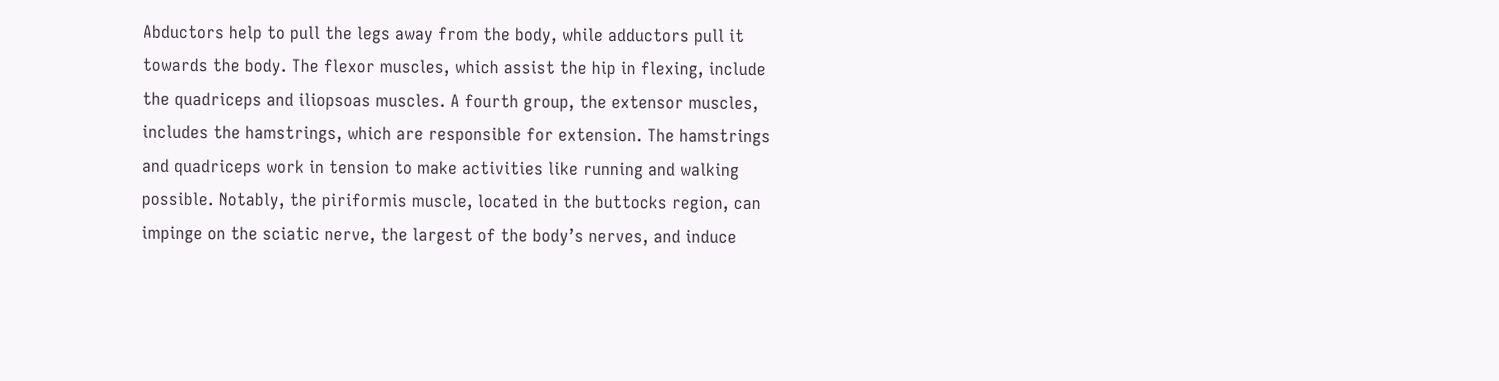Abductors help to pull the legs away from the body, while adductors pull it towards the body. The flexor muscles, which assist the hip in flexing, include the quadriceps and iliopsoas muscles. A fourth group, the extensor muscles, includes the hamstrings, which are responsible for extension. The hamstrings and quadriceps work in tension to make activities like running and walking possible. Notably, the piriformis muscle, located in the buttocks region, can impinge on the sciatic nerve, the largest of the body’s nerves, and induce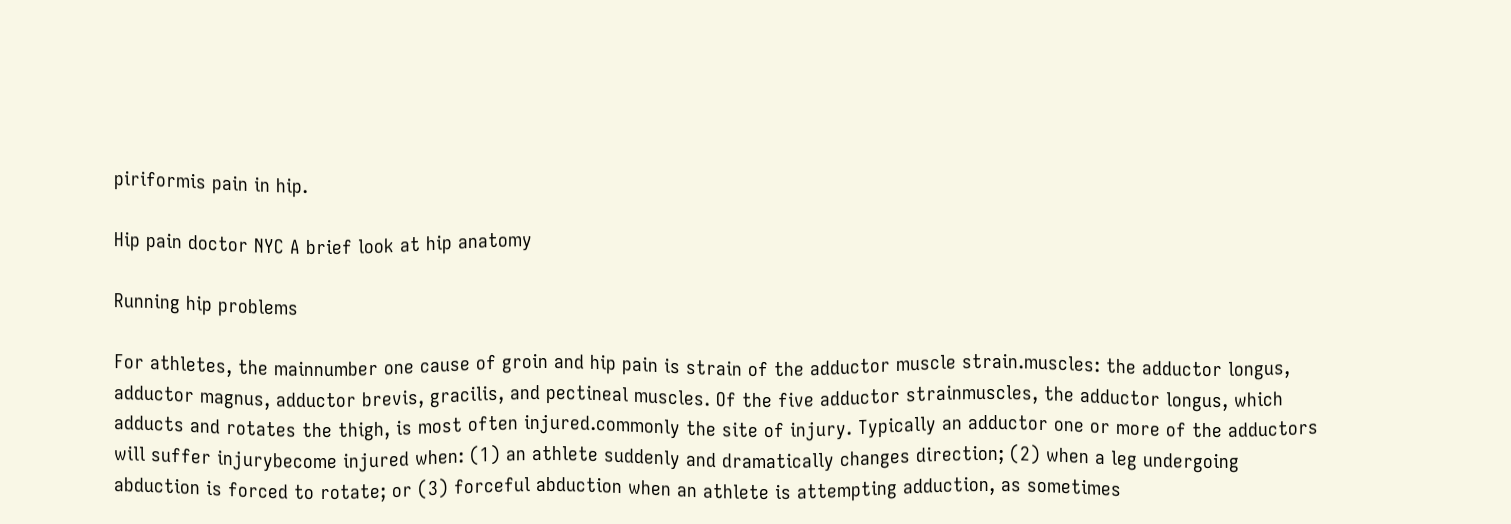piriformis pain in hip.

Hip pain doctor NYC A brief look at hip anatomy

Running hip problems

For athletes, the mainnumber one cause of groin and hip pain is strain of the adductor muscle strain.muscles: the adductor longus, adductor magnus, adductor brevis, gracilis, and pectineal muscles. Of the five adductor strainmuscles, the adductor longus, which adducts and rotates the thigh, is most often injured.commonly the site of injury. Typically an adductor one or more of the adductors will suffer injurybecome injured when: (1) an athlete suddenly and dramatically changes direction; (2) when a leg undergoing abduction is forced to rotate; or (3) forceful abduction when an athlete is attempting adduction, as sometimes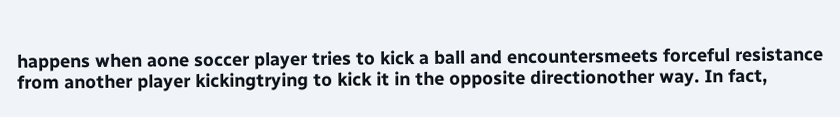happens when aone soccer player tries to kick a ball and encountersmeets forceful resistance from another player kickingtrying to kick it in the opposite directionother way. In fact,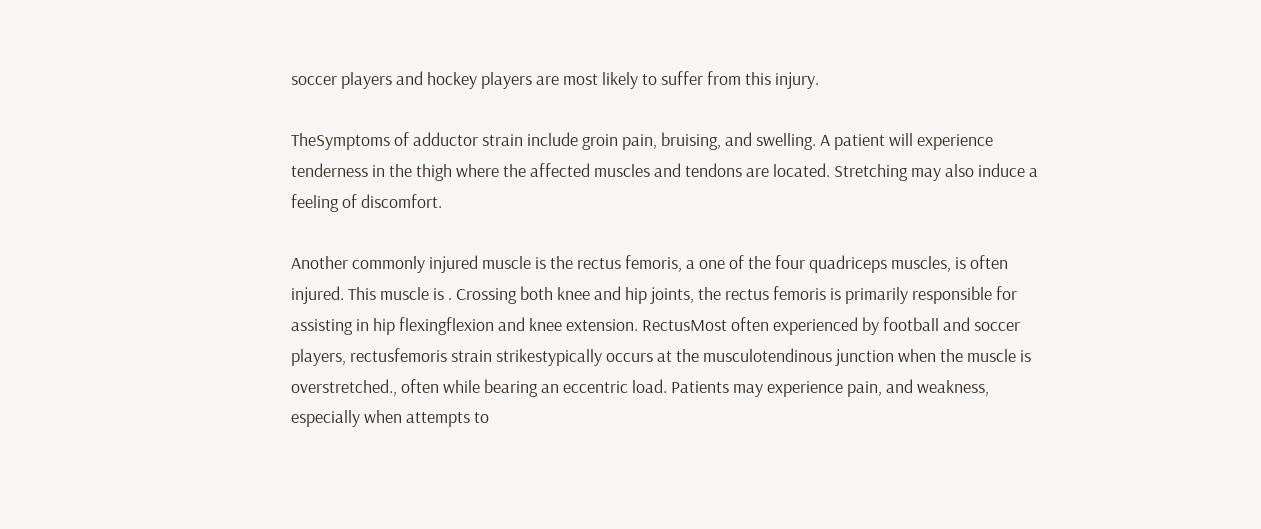soccer players and hockey players are most likely to suffer from this injury.

TheSymptoms of adductor strain include groin pain, bruising, and swelling. A patient will experience tenderness in the thigh where the affected muscles and tendons are located. Stretching may also induce a feeling of discomfort.

Another commonly injured muscle is the rectus femoris, a one of the four quadriceps muscles, is often injured. This muscle is . Crossing both knee and hip joints, the rectus femoris is primarily responsible for assisting in hip flexingflexion and knee extension. RectusMost often experienced by football and soccer players, rectusfemoris strain strikestypically occurs at the musculotendinous junction when the muscle is overstretched., often while bearing an eccentric load. Patients may experience pain, and weakness, especially when attempts to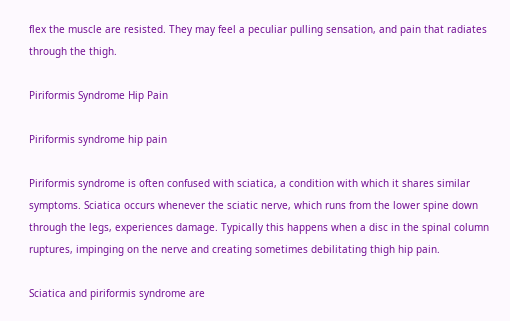flex the muscle are resisted. They may feel a peculiar pulling sensation, and pain that radiates through the thigh.

Piriformis Syndrome Hip Pain

Piriformis syndrome hip pain

Piriformis syndrome is often confused with sciatica, a condition with which it shares similar symptoms. Sciatica occurs whenever the sciatic nerve, which runs from the lower spine down through the legs, experiences damage. Typically this happens when a disc in the spinal column ruptures, impinging on the nerve and creating sometimes debilitating thigh hip pain.

Sciatica and piriformis syndrome are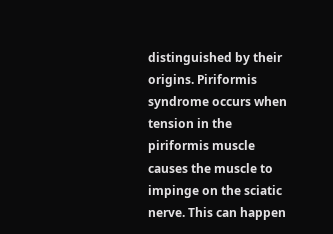distinguished by their origins. Piriformis syndrome occurs when tension in the piriformis muscle causes the muscle to impinge on the sciatic nerve. This can happen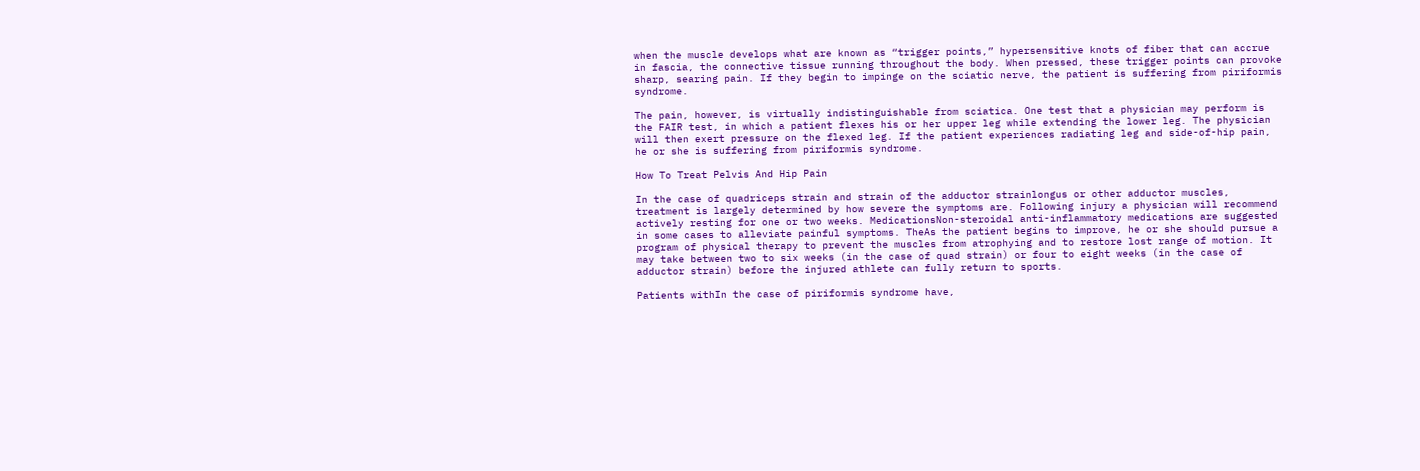when the muscle develops what are known as “trigger points,” hypersensitive knots of fiber that can accrue in fascia, the connective tissue running throughout the body. When pressed, these trigger points can provoke sharp, searing pain. If they begin to impinge on the sciatic nerve, the patient is suffering from piriformis syndrome.

The pain, however, is virtually indistinguishable from sciatica. One test that a physician may perform is the FAIR test, in which a patient flexes his or her upper leg while extending the lower leg. The physician will then exert pressure on the flexed leg. If the patient experiences radiating leg and side-of-hip pain, he or she is suffering from piriformis syndrome.

How To Treat Pelvis And Hip Pain

In the case of quadriceps strain and strain of the adductor strainlongus or other adductor muscles, treatment is largely determined by how severe the symptoms are. Following injury a physician will recommend actively resting for one or two weeks. MedicationsNon-steroidal anti-inflammatory medications are suggested in some cases to alleviate painful symptoms. TheAs the patient begins to improve, he or she should pursue a program of physical therapy to prevent the muscles from atrophying and to restore lost range of motion. It may take between two to six weeks (in the case of quad strain) or four to eight weeks (in the case of adductor strain) before the injured athlete can fully return to sports.

Patients withIn the case of piriformis syndrome have,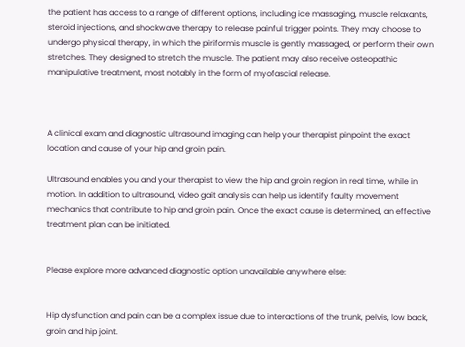the patient has access to a range of different options, including ice massaging, muscle relaxants, steroid injections, and shockwave therapy to release painful trigger points. They may choose to undergo physical therapy, in which the piriformis muscle is gently massaged, or perform their own stretches. They designed to stretch the muscle. The patient may also receive osteopathic manipulative treatment, most notably in the form of myofascial release.



A clinical exam and diagnostic ultrasound imaging can help your therapist pinpoint the exact location and cause of your hip and groin pain.

Ultrasound enables you and your therapist to view the hip and groin region in real time, while in motion. In addition to ultrasound, video gait analysis can help us identify faulty movement mechanics that contribute to hip and groin pain. Once the exact cause is determined, an effective treatment plan can be initiated.


Please explore more advanced diagnostic option unavailable anywhere else:


Hip dysfunction and pain can be a complex issue due to interactions of the trunk, pelvis, low back, groin and hip joint.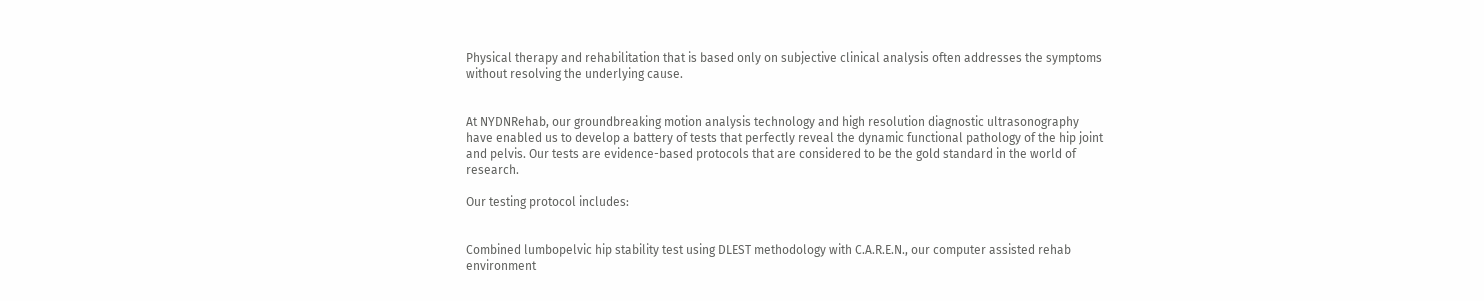Physical therapy and rehabilitation that is based only on subjective clinical analysis often addresses the symptoms without resolving the underlying cause.


At NYDNRehab, our groundbreaking motion analysis technology and high resolution diagnostic ultrasonography have enabled us to develop a battery of tests that perfectly reveal the dynamic functional pathology of the hip joint and pelvis. Our tests are evidence-based protocols that are considered to be the gold standard in the world of research.

Our testing protocol includes:


Combined lumbopelvic hip stability test using DLEST methodology with C.A.R.E.N., our computer assisted rehab environment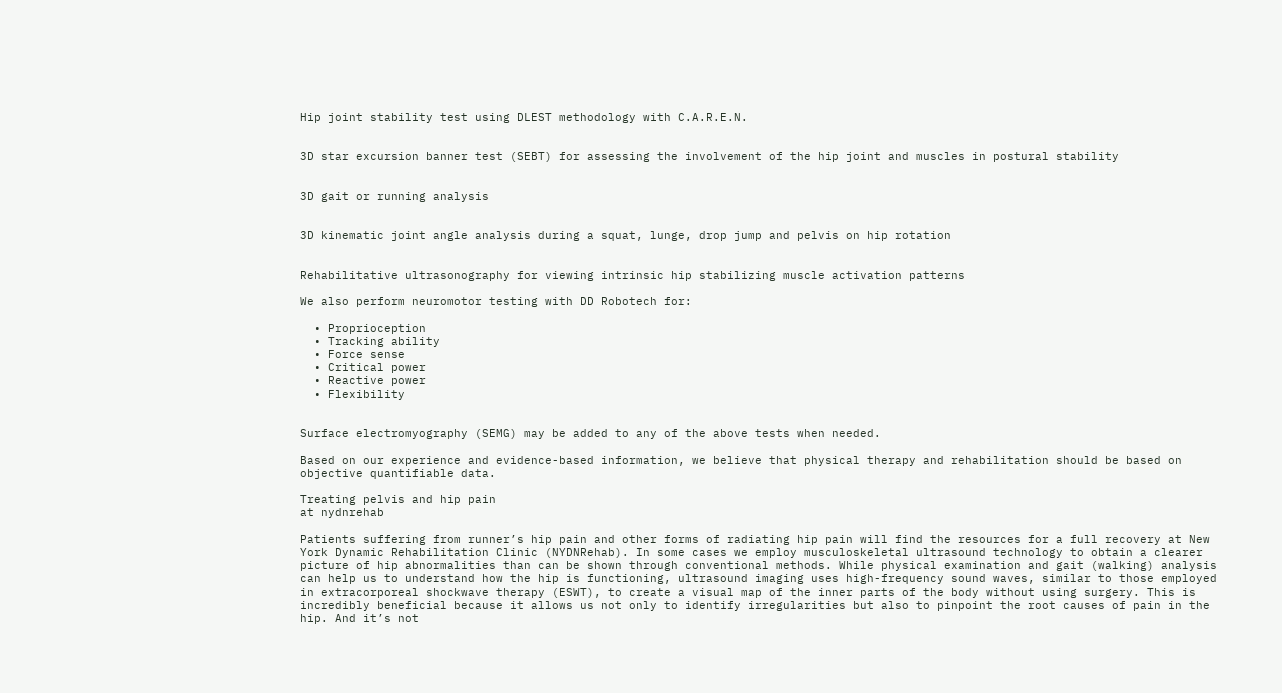Hip joint stability test using DLEST methodology with C.A.R.E.N.


3D star excursion banner test (SEBT) for assessing the involvement of the hip joint and muscles in postural stability


3D gait or running analysis


3D kinematic joint angle analysis during a squat, lunge, drop jump and pelvis on hip rotation


Rehabilitative ultrasonography for viewing intrinsic hip stabilizing muscle activation patterns

We also perform neuromotor testing with DD Robotech for:

  • Proprioception
  • Tracking ability
  • Force sense
  • Critical power
  • Reactive power
  • Flexibility


Surface electromyography (SEMG) may be added to any of the above tests when needed.

Based on our experience and evidence-based information, we believe that physical therapy and rehabilitation should be based on objective quantifiable data.

Treating pelvis and hip pain
at nydnrehab

Patients suffering from runner’s hip pain and other forms of radiating hip pain will find the resources for a full recovery at New York Dynamic Rehabilitation Clinic (NYDNRehab). In some cases we employ musculoskeletal ultrasound technology to obtain a clearer picture of hip abnormalities than can be shown through conventional methods. While physical examination and gait (walking) analysis can help us to understand how the hip is functioning, ultrasound imaging uses high-frequency sound waves, similar to those employed in extracorporeal shockwave therapy (ESWT), to create a visual map of the inner parts of the body without using surgery. This is incredibly beneficial because it allows us not only to identify irregularities but also to pinpoint the root causes of pain in the hip. And it’s not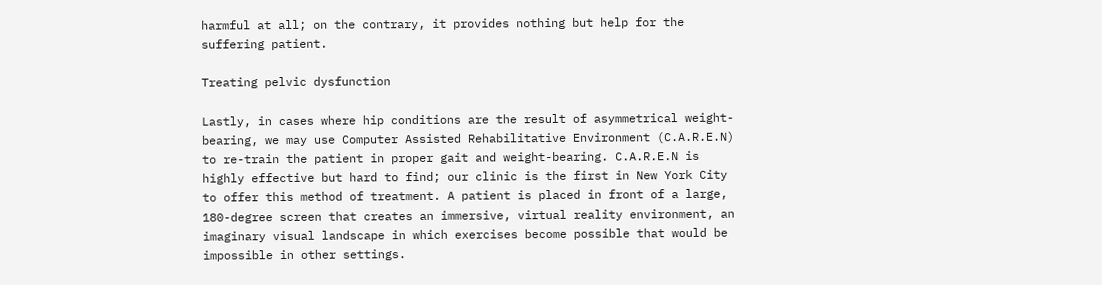harmful at all; on the contrary, it provides nothing but help for the suffering patient.

Treating pelvic dysfunction

Lastly, in cases where hip conditions are the result of asymmetrical weight-bearing, we may use Computer Assisted Rehabilitative Environment (C.A.R.E.N) to re-train the patient in proper gait and weight-bearing. C.A.R.E.N is highly effective but hard to find; our clinic is the first in New York City to offer this method of treatment. A patient is placed in front of a large, 180-degree screen that creates an immersive, virtual reality environment, an imaginary visual landscape in which exercises become possible that would be impossible in other settings.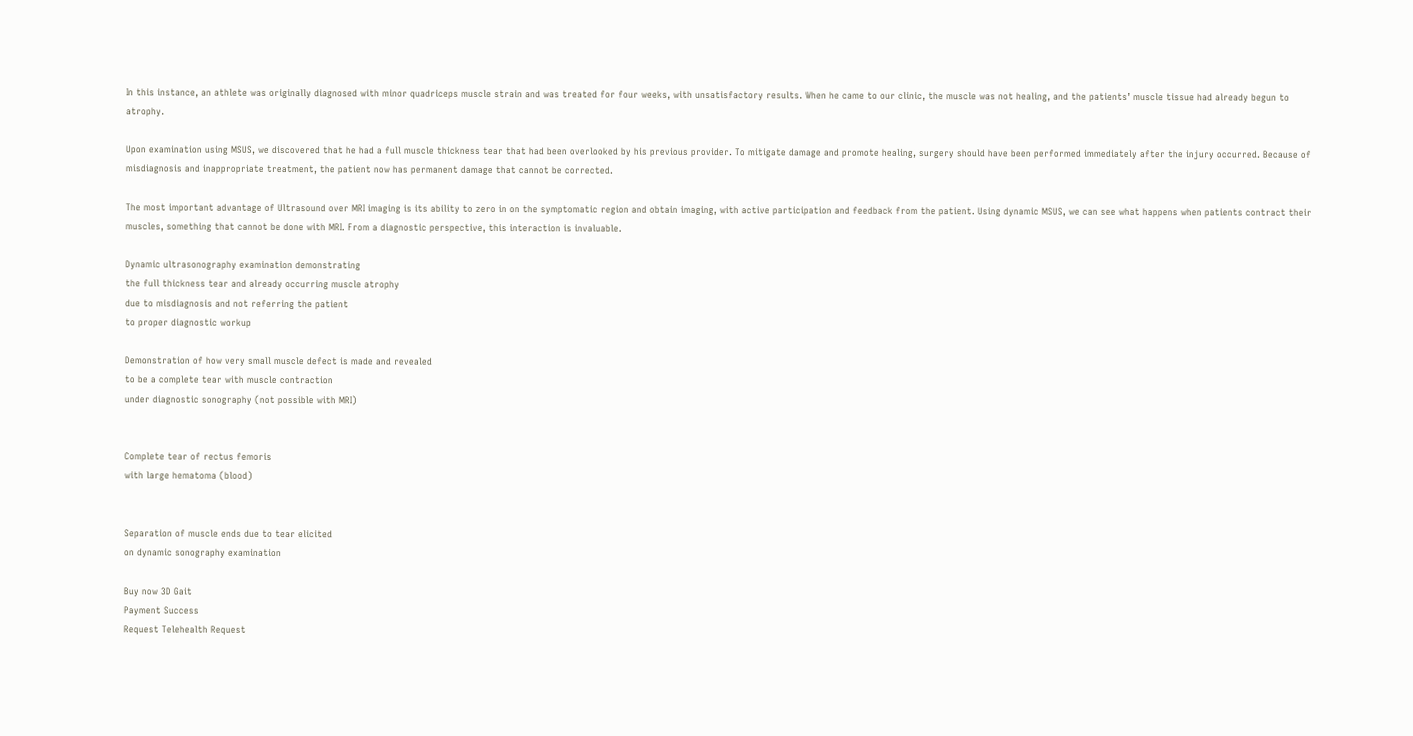In this instance, an athlete was originally diagnosed with minor quadriceps muscle strain and was treated for four weeks, with unsatisfactory results. When he came to our clinic, the muscle was not healing, and the patients’ muscle tissue had already begun to atrophy.

Upon examination using MSUS, we discovered that he had a full muscle thickness tear that had been overlooked by his previous provider. To mitigate damage and promote healing, surgery should have been performed immediately after the injury occurred. Because of misdiagnosis and inappropriate treatment, the patient now has permanent damage that cannot be corrected.

The most important advantage of Ultrasound over MRI imaging is its ability to zero in on the symptomatic region and obtain imaging, with active participation and feedback from the patient. Using dynamic MSUS, we can see what happens when patients contract their muscles, something that cannot be done with MRI. From a diagnostic perspective, this interaction is invaluable.

Dynamic ultrasonography examination demonstrating
the full thickness tear and already occurring muscle atrophy
due to misdiagnosis and not referring the patient
to proper diagnostic workup

Demonstration of how very small muscle defect is made and revealed
to be a complete tear with muscle contraction
under diagnostic sonography (not possible with MRI)


Complete tear of rectus femoris
with large hematoma (blood)


Separation of muscle ends due to tear elicited
on dynamic sonography examination

Buy now 3D Gait
Payment Success
Request Telehealth Request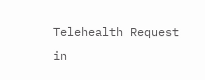Telehealth Request in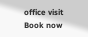office visit Book now